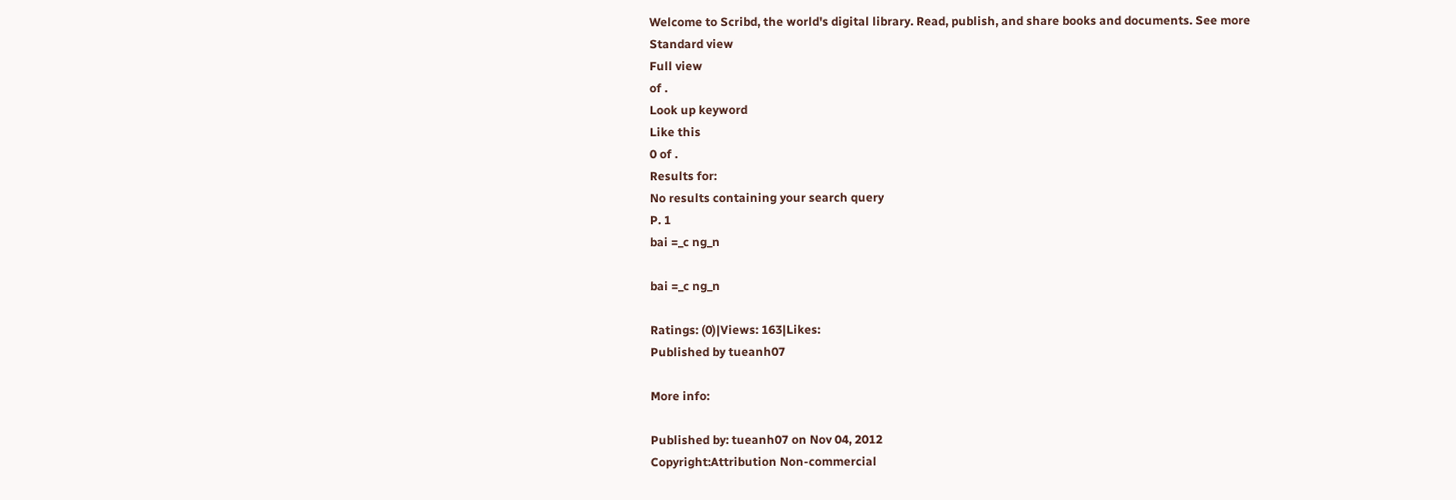Welcome to Scribd, the world's digital library. Read, publish, and share books and documents. See more
Standard view
Full view
of .
Look up keyword
Like this
0 of .
Results for:
No results containing your search query
P. 1
bai =_c ng_n

bai =_c ng_n

Ratings: (0)|Views: 163|Likes:
Published by tueanh07

More info:

Published by: tueanh07 on Nov 04, 2012
Copyright:Attribution Non-commercial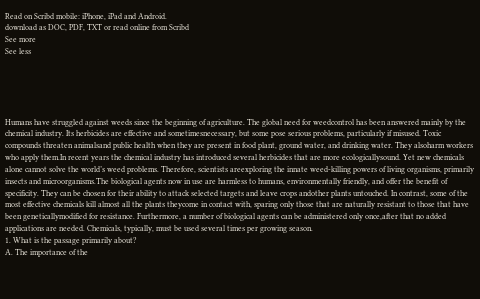Read on Scribd mobile: iPhone, iPad and Android.
download as DOC, PDF, TXT or read online from Scribd
See more
See less





Humans have struggled against weeds since the beginning of agriculture. The global need for weedcontrol has been answered mainly by the chemical industry. Its herbicides are effective and sometimesnecessary, but some pose serious problems, particularly if misused. Toxic compounds threaten animalsand public health when they are present in food plant, ground water, and drinking water. They alsoharm workers who apply them.In recent years the chemical industry has introduced several herbicides that are more ecologicallysound. Yet new chemicals alone cannot solve the world’s weed problems. Therefore, scientists areexploring the innate weed-killing powers of living organisms, primarily insects and microorganisms.The biological agents now in use are harmless to humans, environmentally friendly, and offer the benefit of specificity. They can be chosen for their ability to attack selected targets and leave crops andother plants untouched. In contrast, some of the most effective chemicals kill almost all the plants theycome in contact with, sparing only those that are naturally resistant to those that have been geneticallymodified for resistance. Furthermore, a number of biological agents can be administered only once,after that no added applications are needed. Chemicals, typically, must be used several times per growing season.
1. What is the passage primarily about?
A. The importance of the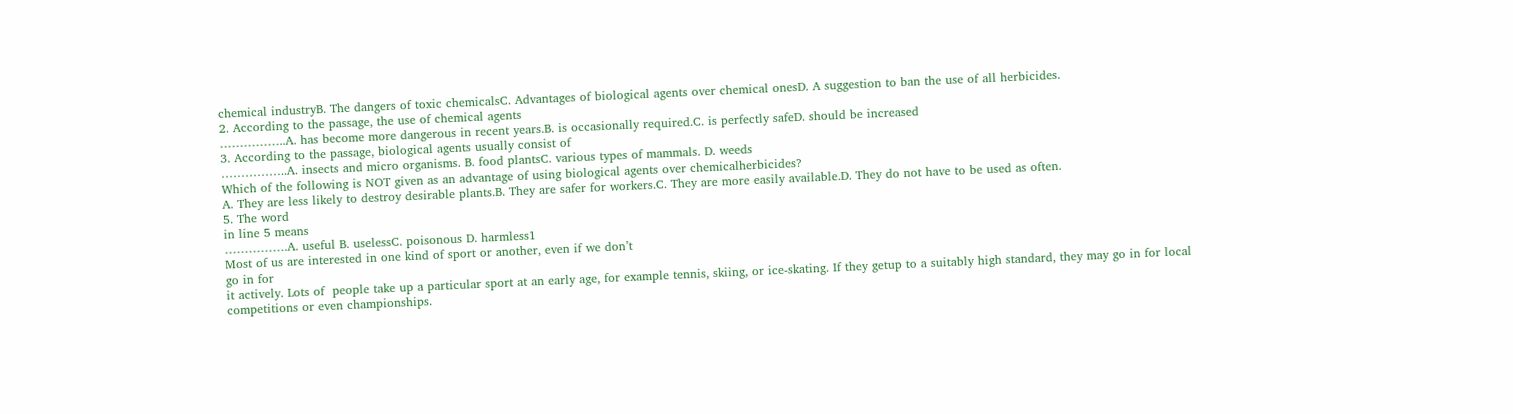chemical industryB. The dangers of toxic chemicalsC. Advantages of biological agents over chemical onesD. A suggestion to ban the use of all herbicides.
2. According to the passage, the use of chemical agents
……………..A. has become more dangerous in recent years.B. is occasionally required.C. is perfectly safeD. should be increased
3. According to the passage, biological agents usually consist of
……………..A. insects and micro organisms. B. food plantsC. various types of mammals. D. weeds
Which of the following is NOT given as an advantage of using biological agents over chemicalherbicides?
A. They are less likely to destroy desirable plants.B. They are safer for workers.C. They are more easily available.D. They do not have to be used as often.
5. The word
in line 5 means
…………….A. useful B. uselessC. poisonous D. harmless1
Most of us are interested in one kind of sport or another, even if we don’t
go in for
it actively. Lots of  people take up a particular sport at an early age, for example tennis, skiing, or ice-skating. If they getup to a suitably high standard, they may go in for local competitions or even championships.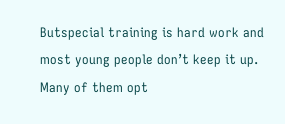Butspecial training is hard work and most young people don’t keep it up. Many of them opt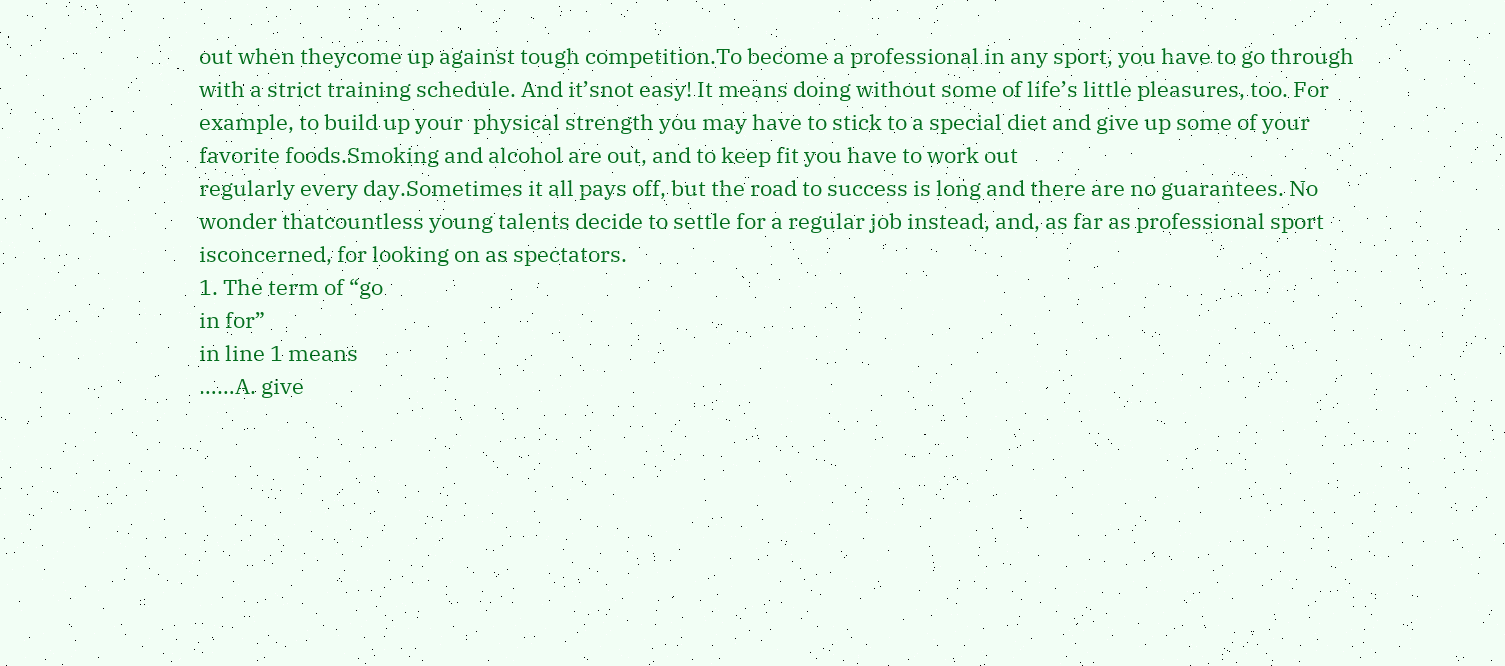out when theycome up against tough competition.To become a professional in any sport, you have to go through with a strict training schedule. And it’snot easy! It means doing without some of life’s little pleasures, too. For example, to build up your  physical strength you may have to stick to a special diet and give up some of your favorite foods.Smoking and alcohol are out, and to keep fit you have to work out
regularly every day.Sometimes it all pays off, but the road to success is long and there are no guarantees. No wonder thatcountless young talents decide to settle for a regular job instead, and, as far as professional sport isconcerned, for looking on as spectators.
1. The term of “go
in for”
in line 1 means
……A. give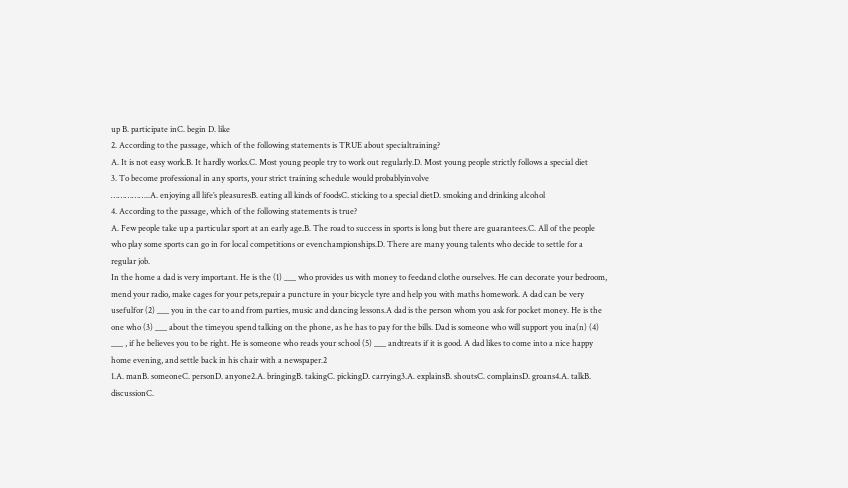up B. participate inC. begin D. like
2. According to the passage, which of the following statements is TRUE about specialtraining?
A. It is not easy work.B. It hardly works.C. Most young people try to work out regularly.D. Most young people strictly follows a special diet
3. To become professional in any sports, your strict training schedule would probablyinvolve
……………..A. enjoying all life’s pleasuresB. eating all kinds of foodsC. sticking to a special dietD. smoking and drinking alcohol
4. According to the passage, which of the following statements is true?
A. Few people take up a particular sport at an early age.B. The road to success in sports is long but there are guarantees.C. All of the people who play some sports can go in for local competitions or evenchampionships.D. There are many young talents who decide to settle for a regular job.
In the home a dad is very important. He is the (1) ___ who provides us with money to feedand clothe ourselves. He can decorate your bedroom, mend your radio, make cages for your pets,repair a puncture in your bicycle tyre and help you with maths homework. A dad can be very usefulfor (2) ___ you in the car to and from parties, music and dancing lessons.A dad is the person whom you ask for pocket money. He is the one who (3) ___ about the timeyou spend talking on the phone, as he has to pay for the bills. Dad is someone who will support you ina(n) (4) ___ , if he believes you to be right. He is someone who reads your school (5) ___ andtreats if it is good. A dad likes to come into a nice happy home evening, and settle back in his chair with a newspaper.2
1.A. manB. someoneC. personD. anyone2.A. bringingB. takingC. pickingD. carrying3.A. explainsB. shoutsC. complainsD. groans4.A. talkB. discussionC.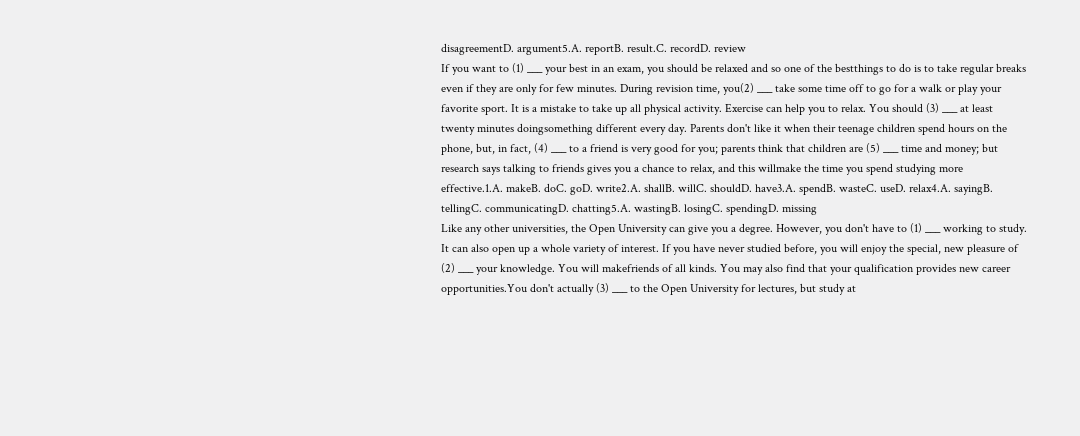disagreementD. argument5.A. reportB. result.C. recordD. review
If you want to (1) ___ your best in an exam, you should be relaxed and so one of the bestthings to do is to take regular breaks even if they are only for few minutes. During revision time, you(2) ___ take some time off to go for a walk or play your favorite sport. It is a mistake to take up all physical activity. Exercise can help you to relax. You should (3) ___ at least twenty minutes doingsomething different every day. Parents don't like it when their teenage children spend hours on the phone, but, in fact, (4) ___ to a friend is very good for you; parents think that children are (5) ___ time and money; but research says talking to friends gives you a chance to relax, and this willmake the time you spend studying more effective.1.A. makeB. doC. goD. write2.A. shallB. willC. shouldD. have3.A. spendB. wasteC. useD. relax4.A. sayingB. tellingC. communicatingD. chatting5.A. wastingB. losingC. spendingD. missing
Like any other universities, the Open University can give you a degree. However, you don't have to (1) ___ working to study. It can also open up a whole variety of interest. If you have never studied before, you will enjoy the special, new pleasure of (2) ___ your knowledge. You will makefriends of all kinds. You may also find that your qualification provides new career opportunities.You don't actually (3) ___ to the Open University for lectures, but study at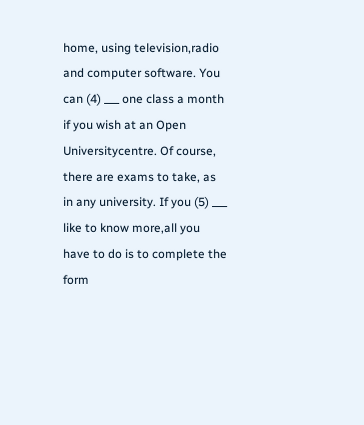home, using television,radio and computer software. You can (4) ___ one class a month if you wish at an Open Universitycentre. Of course, there are exams to take, as in any university. If you (5) ___ like to know more,all you have to do is to complete the form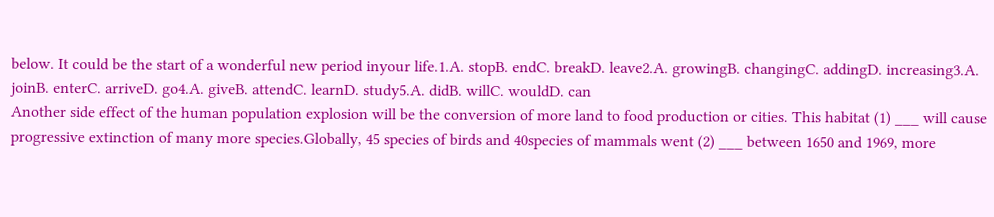below. It could be the start of a wonderful new period inyour life.1.A. stopB. endC. breakD. leave2.A. growingB. changingC. addingD. increasing3.A. joinB. enterC. arriveD. go4.A. giveB. attendC. learnD. study5.A. didB. willC. wouldD. can
Another side effect of the human population explosion will be the conversion of more land to food production or cities. This habitat (1) ___ will cause progressive extinction of many more species.Globally, 45 species of birds and 40species of mammals went (2) ___ between 1650 and 1969, more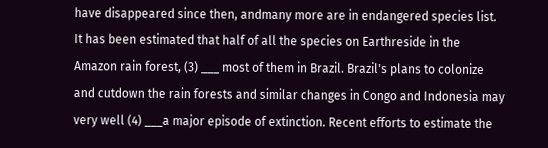have disappeared since then, andmany more are in endangered species list. It has been estimated that half of all the species on Earthreside in the Amazon rain forest, (3) ___ most of them in Brazil. Brazil's plans to colonize and cutdown the rain forests and similar changes in Congo and Indonesia may very well (4) ___a major episode of extinction. Recent efforts to estimate the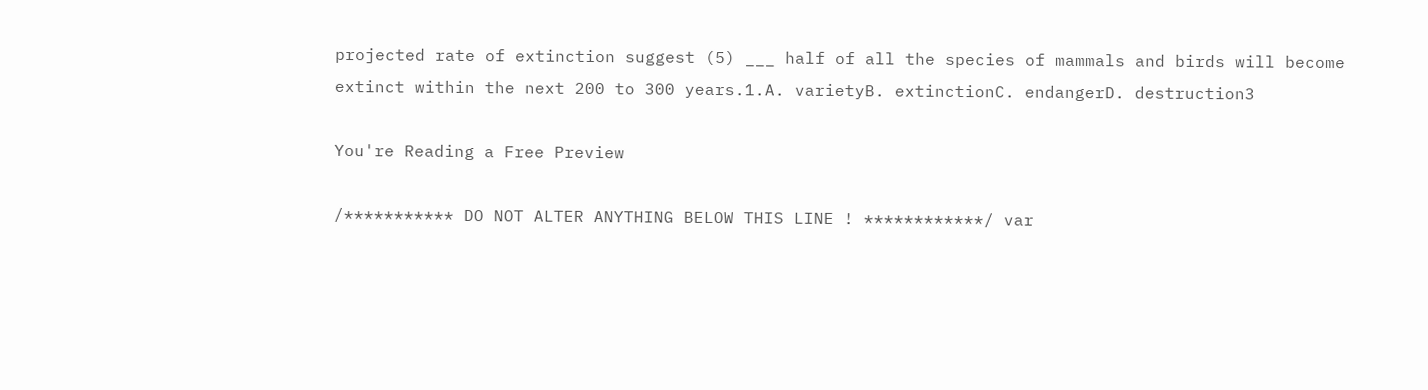projected rate of extinction suggest (5) ___ half of all the species of mammals and birds will become extinct within the next 200 to 300 years.1.A. varietyB. extinctionC. endangerD. destruction3

You're Reading a Free Preview

/*********** DO NOT ALTER ANYTHING BELOW THIS LINE ! ************/ var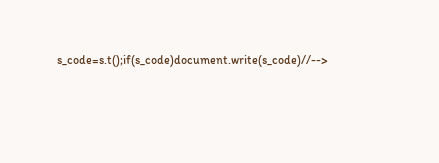s_code=s.t();if(s_code)document.write(s_code)//-->